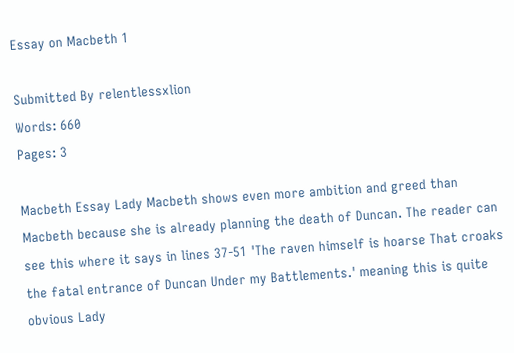Essay on Macbeth 1

Submitted By relentlessxlion
Words: 660
Pages: 3

Macbeth Essay Lady Macbeth shows even more ambition and greed than Macbeth because she is already planning the death of Duncan. The reader can see this where it says in lines 37-51 'The raven himself is hoarse That croaks the fatal entrance of Duncan Under my Battlements.' meaning this is quite obvious Lady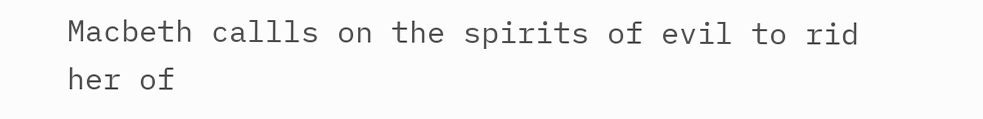Macbeth callls on the spirits of evil to rid her of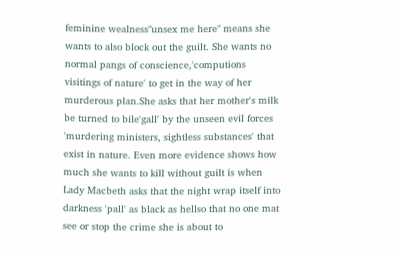feminine wealness"unsex me here" means she wants to also block out the guilt. She wants no normal pangs of conscience,'computions visitings of nature' to get in the way of her murderous plan.She asks that her mother's milk be turned to bile'gall' by the unseen evil forces 'murdering ministers, sightless substances' that exist in nature. Even more evidence shows how much she wants to kill without guilt is when Lady Macbeth asks that the night wrap itself into darkness 'pall' as black as hellso that no one mat see or stop the crime she is about to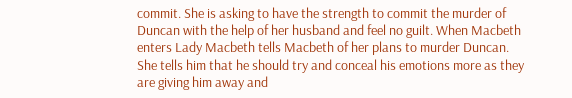commit. She is asking to have the strength to commit the murder of Duncan with the help of her husband and feel no guilt. When Macbeth enters Lady Macbeth tells Macbeth of her plans to murder Duncan. She tells him that he should try and conceal his emotions more as they are giving him away and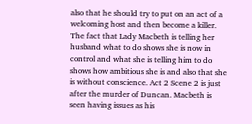also that he should try to put on an act of a welcoming host and then become a killer. The fact that Lady Macbeth is telling her husband what to do shows she is now in control and what she is telling him to do shows how ambitious she is and also that she is without conscience. Act 2 Scene 2 is just after the murder of Duncan. Macbeth is seen having issues as his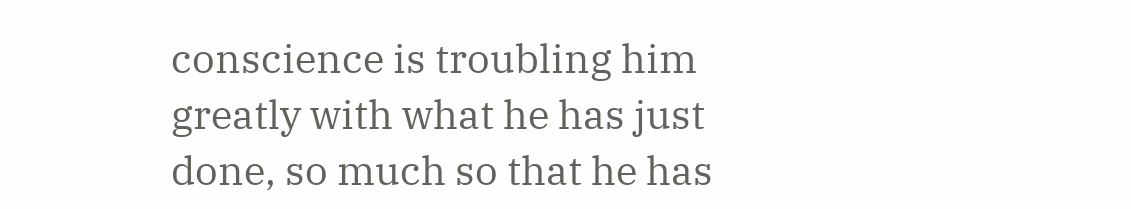conscience is troubling him greatly with what he has just done, so much so that he has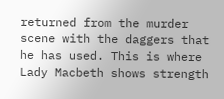returned from the murder scene with the daggers that he has used. This is where Lady Macbeth shows strength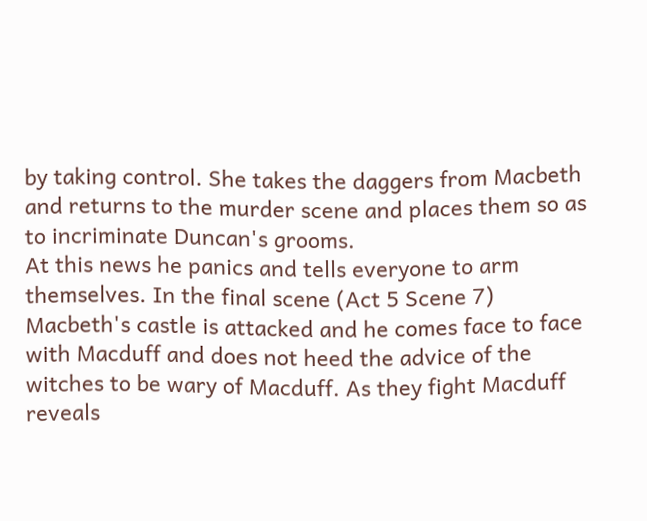by taking control. She takes the daggers from Macbeth and returns to the murder scene and places them so as to incriminate Duncan's grooms.
At this news he panics and tells everyone to arm themselves. In the final scene (Act 5 Scene 7) Macbeth's castle is attacked and he comes face to face with Macduff and does not heed the advice of the witches to be wary of Macduff. As they fight Macduff reveals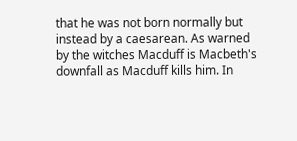that he was not born normally but instead by a caesarean. As warned by the witches Macduff is Macbeth's downfall as Macduff kills him. In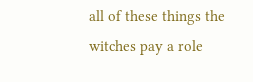all of these things the witches pay a role